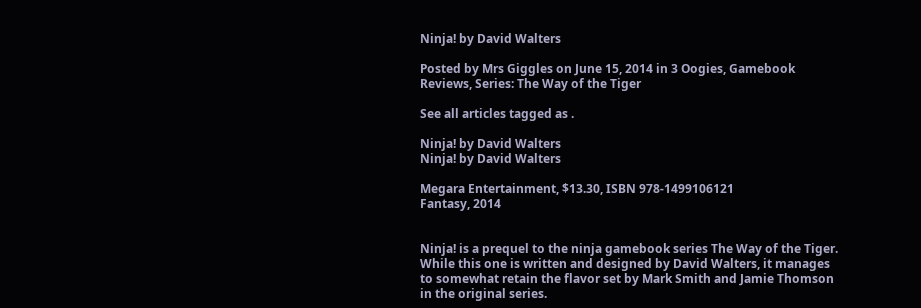Ninja! by David Walters

Posted by Mrs Giggles on June 15, 2014 in 3 Oogies, Gamebook Reviews, Series: The Way of the Tiger

See all articles tagged as .

Ninja! by David Walters
Ninja! by David Walters

Megara Entertainment, $13.30, ISBN 978-1499106121
Fantasy, 2014


Ninja! is a prequel to the ninja gamebook series The Way of the Tiger. While this one is written and designed by David Walters, it manages to somewhat retain the flavor set by Mark Smith and Jamie Thomson in the original series.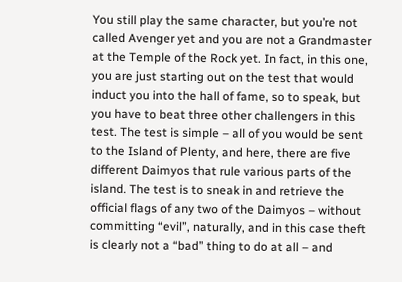You still play the same character, but you’re not called Avenger yet and you are not a Grandmaster at the Temple of the Rock yet. In fact, in this one, you are just starting out on the test that would induct you into the hall of fame, so to speak, but you have to beat three other challengers in this test. The test is simple – all of you would be sent to the Island of Plenty, and here, there are five different Daimyos that rule various parts of the island. The test is to sneak in and retrieve the official flags of any two of the Daimyos – without committing “evil”, naturally, and in this case theft is clearly not a “bad” thing to do at all – and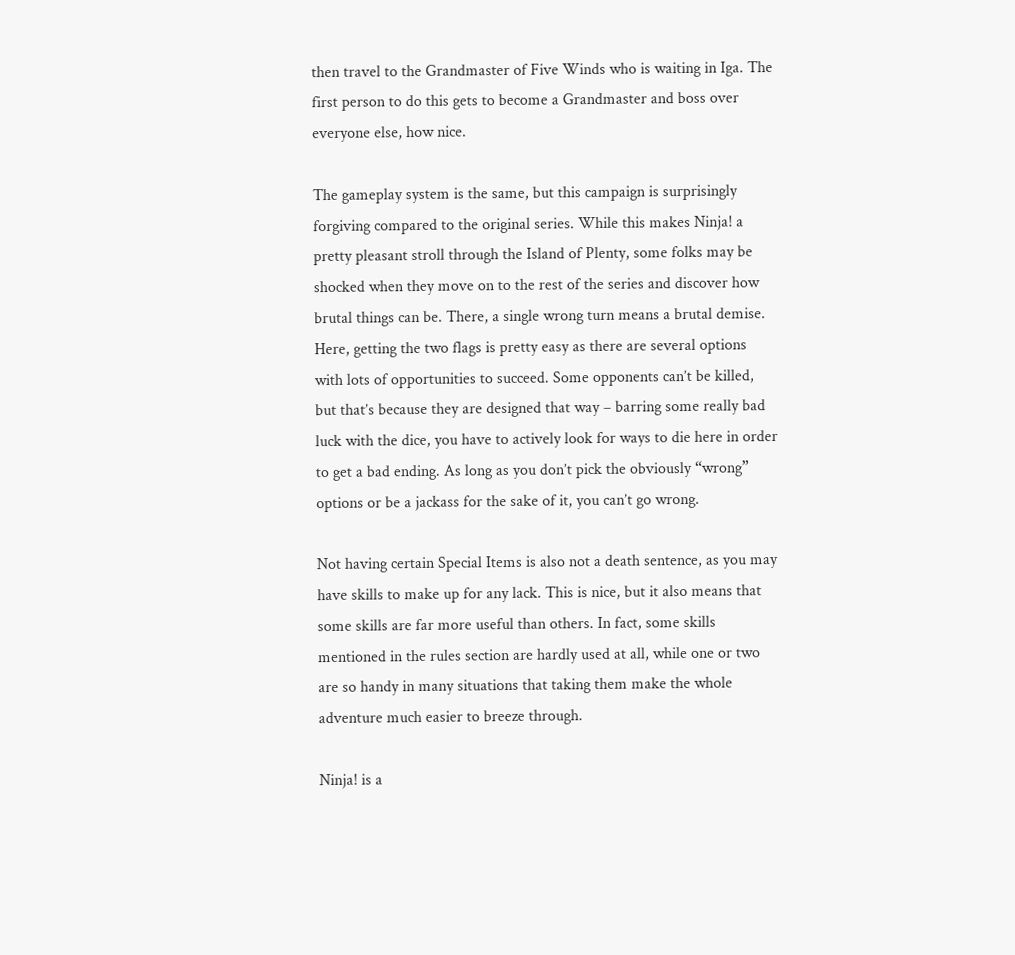then travel to the Grandmaster of Five Winds who is waiting in Iga. The first person to do this gets to become a Grandmaster and boss over everyone else, how nice.

The gameplay system is the same, but this campaign is surprisingly forgiving compared to the original series. While this makes Ninja! a pretty pleasant stroll through the Island of Plenty, some folks may be shocked when they move on to the rest of the series and discover how brutal things can be. There, a single wrong turn means a brutal demise.  Here, getting the two flags is pretty easy as there are several options with lots of opportunities to succeed. Some opponents can’t be killed, but that’s because they are designed that way – barring some really bad luck with the dice, you have to actively look for ways to die here in order to get a bad ending. As long as you don’t pick the obviously “wrong” options or be a jackass for the sake of it, you can’t go wrong.

Not having certain Special Items is also not a death sentence, as you may have skills to make up for any lack. This is nice, but it also means that some skills are far more useful than others. In fact, some skills mentioned in the rules section are hardly used at all, while one or two are so handy in many situations that taking them make the whole adventure much easier to breeze through.

Ninja! is a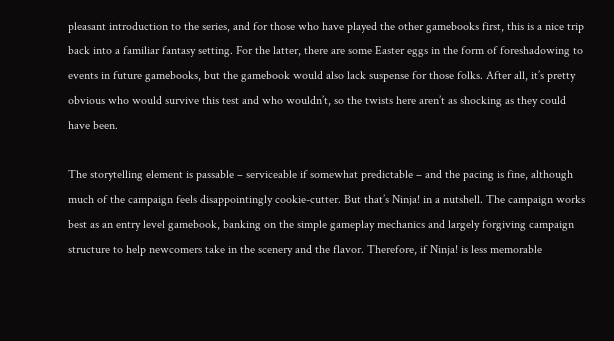pleasant introduction to the series, and for those who have played the other gamebooks first, this is a nice trip back into a familiar fantasy setting. For the latter, there are some Easter eggs in the form of foreshadowing to events in future gamebooks, but the gamebook would also lack suspense for those folks. After all, it’s pretty obvious who would survive this test and who wouldn’t, so the twists here aren’t as shocking as they could have been.

The storytelling element is passable – serviceable if somewhat predictable – and the pacing is fine, although much of the campaign feels disappointingly cookie-cutter. But that’s Ninja! in a nutshell. The campaign works best as an entry level gamebook, banking on the simple gameplay mechanics and largely forgiving campaign structure to help newcomers take in the scenery and the flavor. Therefore, if Ninja! is less memorable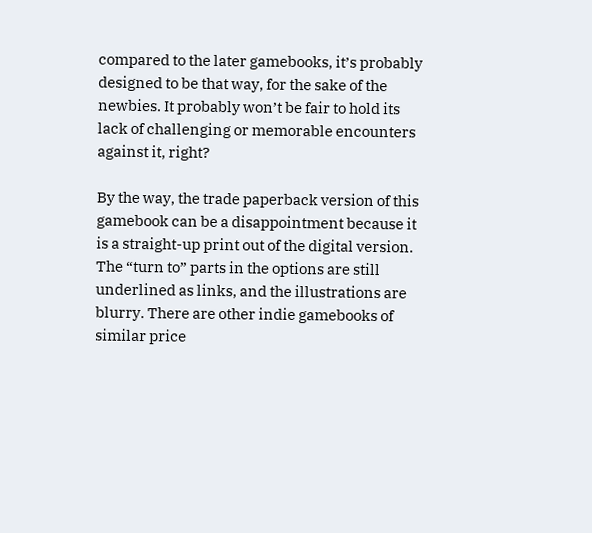compared to the later gamebooks, it’s probably designed to be that way, for the sake of the newbies. It probably won’t be fair to hold its lack of challenging or memorable encounters against it, right?

By the way, the trade paperback version of this gamebook can be a disappointment because it is a straight-up print out of the digital version. The “turn to” parts in the options are still underlined as links, and the illustrations are blurry. There are other indie gamebooks of similar price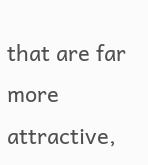that are far more attractive,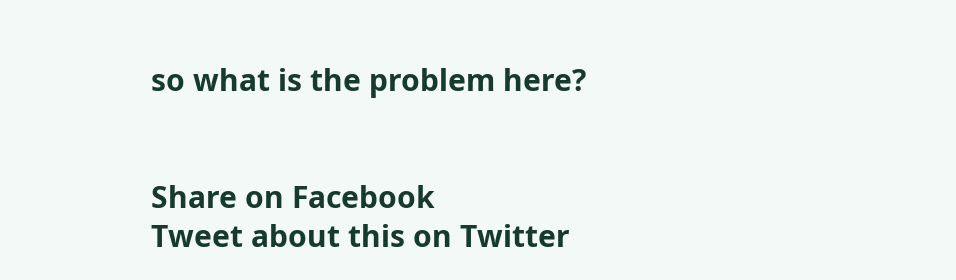so what is the problem here?


Share on Facebook
Tweet about this on Twitter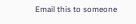Email this to someone